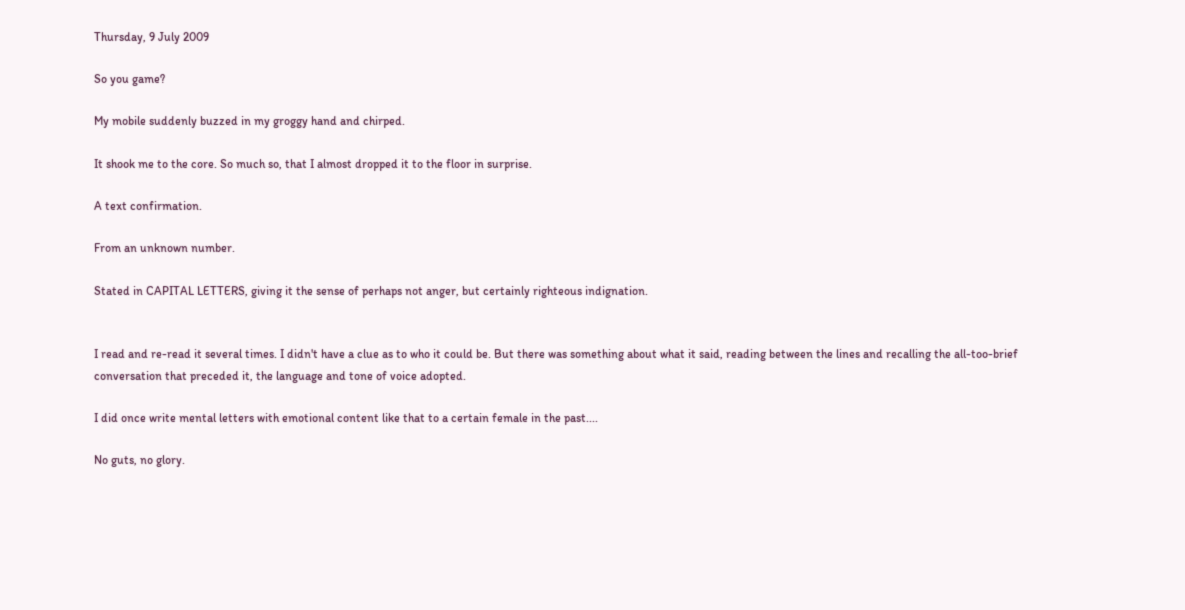Thursday, 9 July 2009

So you game?

My mobile suddenly buzzed in my groggy hand and chirped.

It shook me to the core. So much so, that I almost dropped it to the floor in surprise.

A text confirmation.

From an unknown number.

Stated in CAPITAL LETTERS, giving it the sense of perhaps not anger, but certainly righteous indignation.


I read and re-read it several times. I didn't have a clue as to who it could be. But there was something about what it said, reading between the lines and recalling the all-too-brief conversation that preceded it, the language and tone of voice adopted.

I did once write mental letters with emotional content like that to a certain female in the past....

No guts, no glory.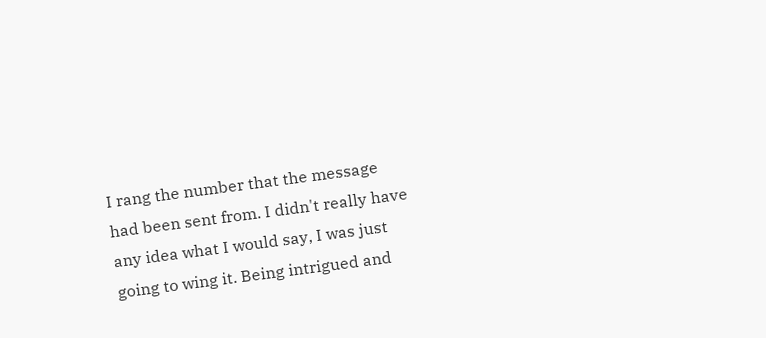I rang the number that the message had been sent from. I didn't really have any idea what I would say, I was just going to wing it. Being intrigued and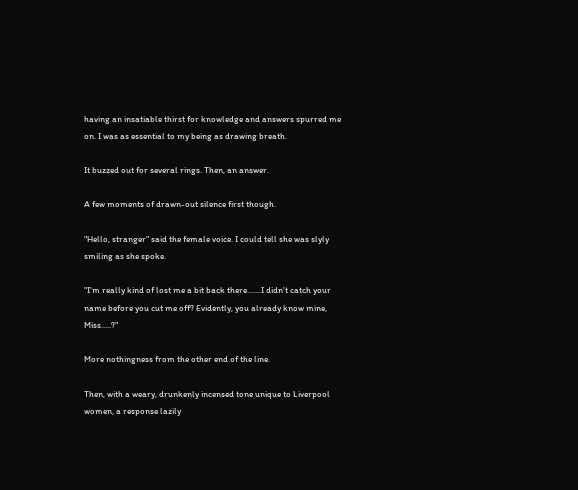having an insatiable thirst for knowledge and answers spurred me on. I was as essential to my being as drawing breath.

It buzzed out for several rings. Then, an answer.

A few moments of drawn-out silence first though.

"Hello, stranger" said the female voice. I could tell she was slyly smiling as she spoke.

"I'm really kind of lost me a bit back there.......I didn't catch your name before you cut me off? Evidently, you already know mine, Miss.....?"

More nothingness from the other end of the line.

Then, with a weary, drunkenly incensed tone unique to Liverpool women, a response lazily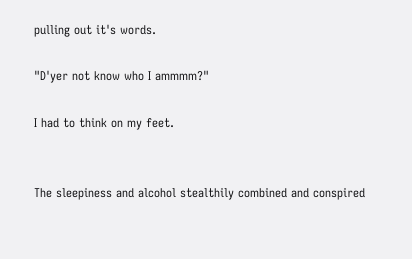pulling out it's words.

"D'yer not know who I ammmm?"

I had to think on my feet.


The sleepiness and alcohol stealthily combined and conspired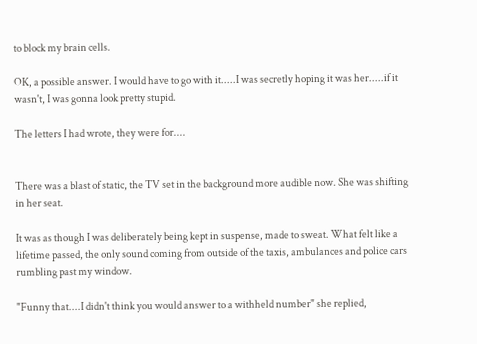to block my brain cells.

OK, a possible answer. I would have to go with it.....I was secretly hoping it was her.....if it wasn't, I was gonna look pretty stupid.

The letters I had wrote, they were for....


There was a blast of static, the TV set in the background more audible now. She was shifting in her seat.

It was as though I was deliberately being kept in suspense, made to sweat. What felt like a lifetime passed, the only sound coming from outside of the taxis, ambulances and police cars rumbling past my window.

"Funny that....I didn't think you would answer to a withheld number" she replied,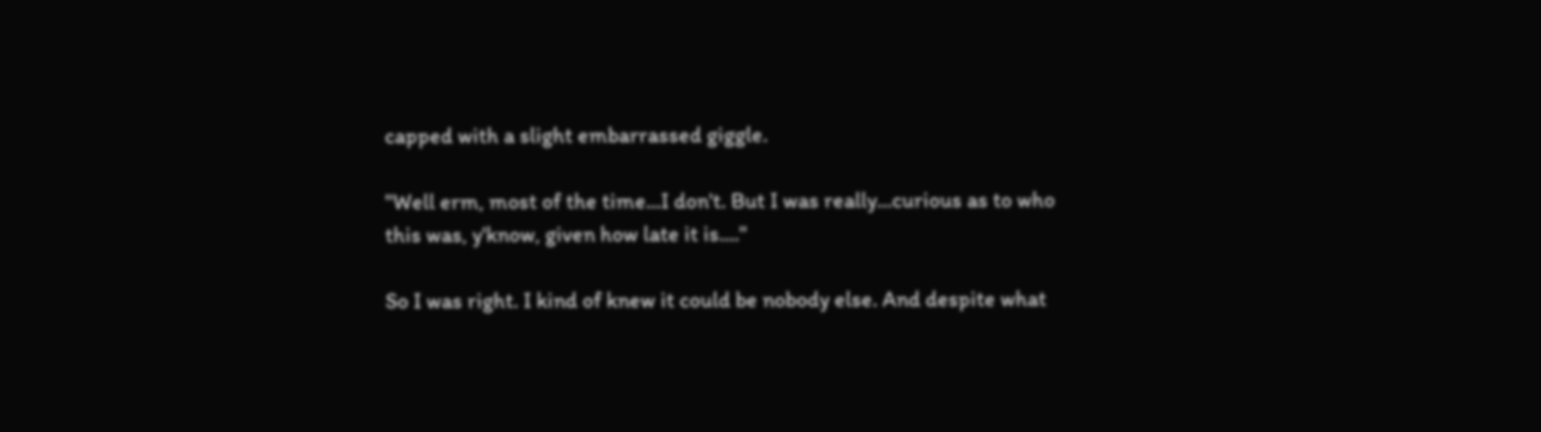capped with a slight embarrassed giggle.

"Well erm, most of the time...I don't. But I was really...curious as to who this was, y'know, given how late it is...."

So I was right. I kind of knew it could be nobody else. And despite what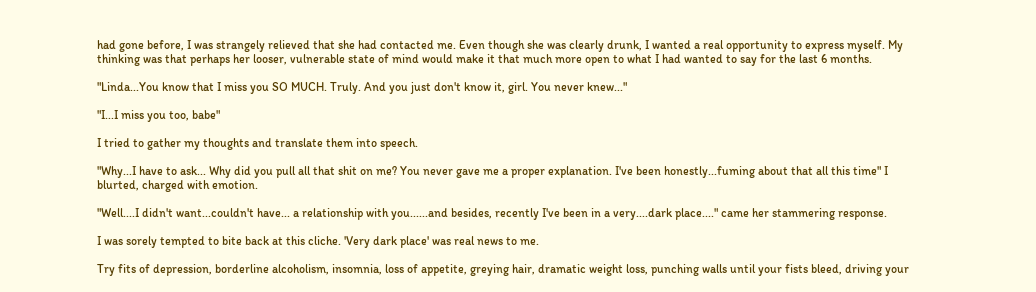had gone before, I was strangely relieved that she had contacted me. Even though she was clearly drunk, I wanted a real opportunity to express myself. My thinking was that perhaps her looser, vulnerable state of mind would make it that much more open to what I had wanted to say for the last 6 months.

"Linda...You know that I miss you SO MUCH. Truly. And you just don't know it, girl. You never knew..."

"I...I miss you too, babe"

I tried to gather my thoughts and translate them into speech.

"Why...I have to ask... Why did you pull all that shit on me? You never gave me a proper explanation. I've been honestly...fuming about that all this time" I blurted, charged with emotion.

"Well....I didn't want...couldn't have... a relationship with you......and besides, recently I've been in a very....dark place...." came her stammering response.

I was sorely tempted to bite back at this cliche. 'Very dark place' was real news to me.

Try fits of depression, borderline alcoholism, insomnia, loss of appetite, greying hair, dramatic weight loss, punching walls until your fists bleed, driving your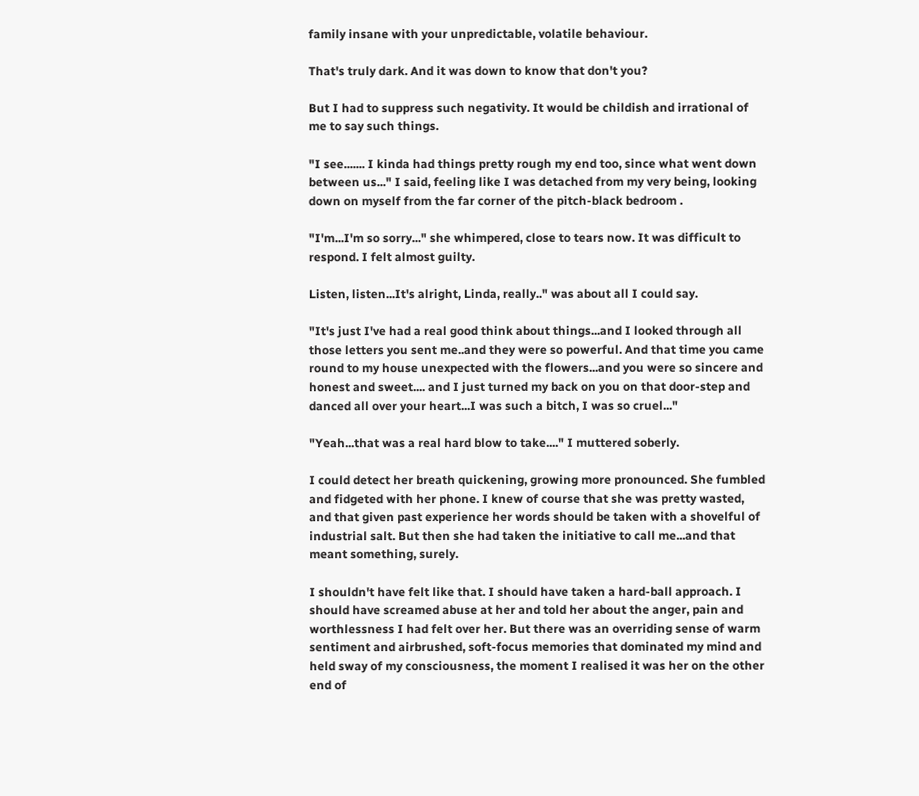family insane with your unpredictable, volatile behaviour.

That's truly dark. And it was down to know that don't you?

But I had to suppress such negativity. It would be childish and irrational of me to say such things.

"I see....... I kinda had things pretty rough my end too, since what went down between us..." I said, feeling like I was detached from my very being, looking down on myself from the far corner of the pitch-black bedroom .

"I'm...I'm so sorry..." she whimpered, close to tears now. It was difficult to respond. I felt almost guilty.

Listen, listen...It's alright, Linda, really.." was about all I could say.

"It's just I've had a real good think about things...and I looked through all those letters you sent me..and they were so powerful. And that time you came round to my house unexpected with the flowers...and you were so sincere and honest and sweet.... and I just turned my back on you on that door-step and danced all over your heart...I was such a bitch, I was so cruel..."

"Yeah...that was a real hard blow to take...." I muttered soberly.

I could detect her breath quickening, growing more pronounced. She fumbled and fidgeted with her phone. I knew of course that she was pretty wasted, and that given past experience her words should be taken with a shovelful of industrial salt. But then she had taken the initiative to call me...and that meant something, surely.

I shouldn't have felt like that. I should have taken a hard-ball approach. I should have screamed abuse at her and told her about the anger, pain and worthlessness I had felt over her. But there was an overriding sense of warm sentiment and airbrushed, soft-focus memories that dominated my mind and held sway of my consciousness, the moment I realised it was her on the other end of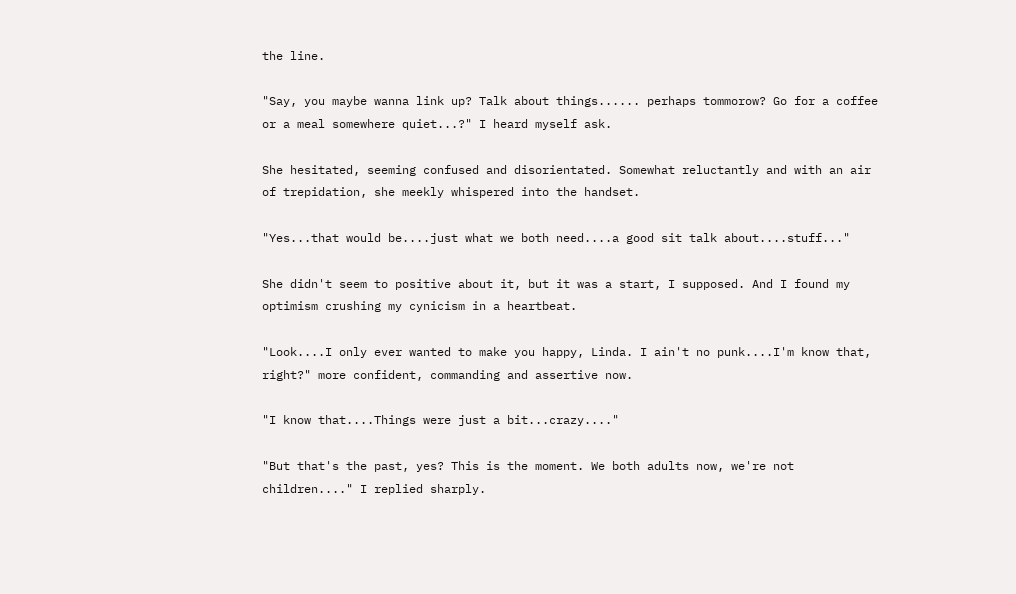the line.

"Say, you maybe wanna link up? Talk about things...... perhaps tommorow? Go for a coffee or a meal somewhere quiet...?" I heard myself ask.

She hesitated, seeming confused and disorientated. Somewhat reluctantly and with an air of trepidation, she meekly whispered into the handset.

"Yes...that would be....just what we both need....a good sit talk about....stuff..."

She didn't seem to positive about it, but it was a start, I supposed. And I found my optimism crushing my cynicism in a heartbeat.

"Look....I only ever wanted to make you happy, Linda. I ain't no punk....I'm know that, right?" more confident, commanding and assertive now.

"I know that....Things were just a bit...crazy...."

"But that's the past, yes? This is the moment. We both adults now, we're not children...." I replied sharply.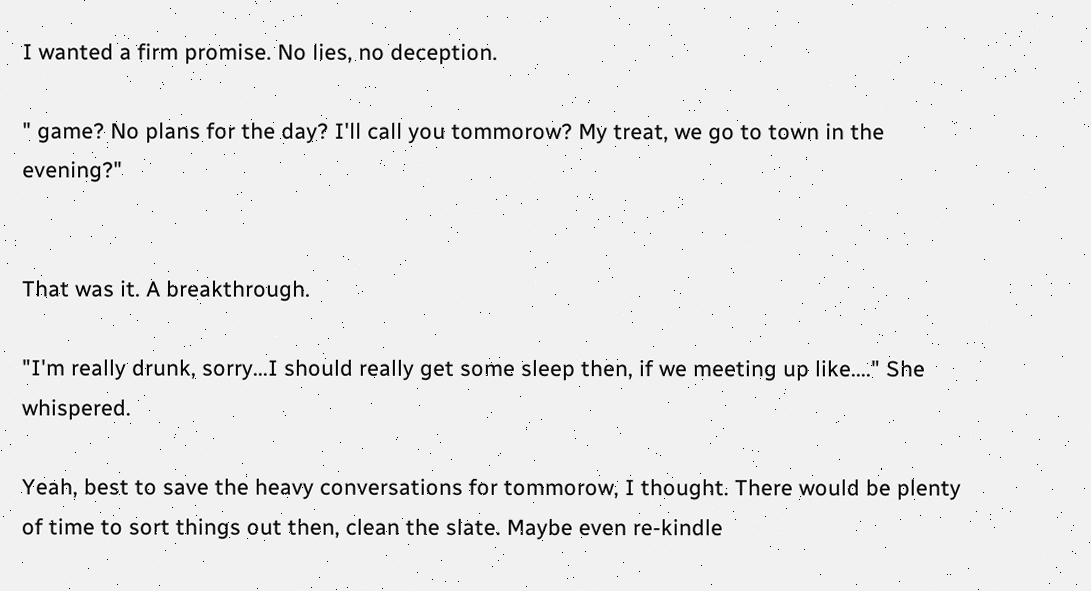I wanted a firm promise. No lies, no deception.

" game? No plans for the day? I'll call you tommorow? My treat, we go to town in the evening?"


That was it. A breakthrough.

"I'm really drunk, sorry...I should really get some sleep then, if we meeting up like...." She whispered.

Yeah, best to save the heavy conversations for tommorow, I thought. There would be plenty of time to sort things out then, clean the slate. Maybe even re-kindle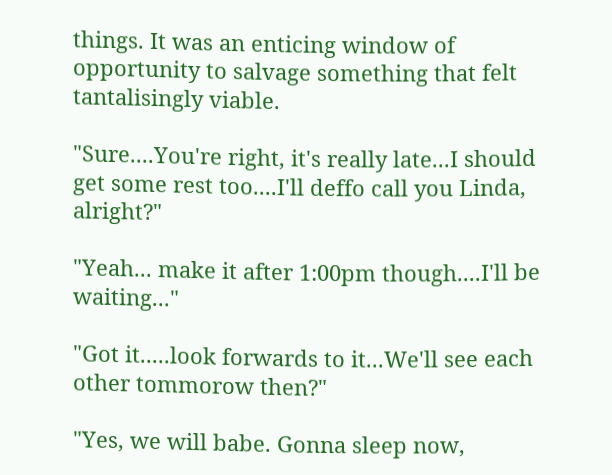things. It was an enticing window of opportunity to salvage something that felt tantalisingly viable.

"Sure....You're right, it's really late...I should get some rest too....I'll deffo call you Linda, alright?"

"Yeah... make it after 1:00pm though....I'll be waiting..."

"Got it.....look forwards to it...We'll see each other tommorow then?"

"Yes, we will babe. Gonna sleep now,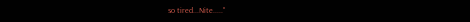so tired...Nite....."